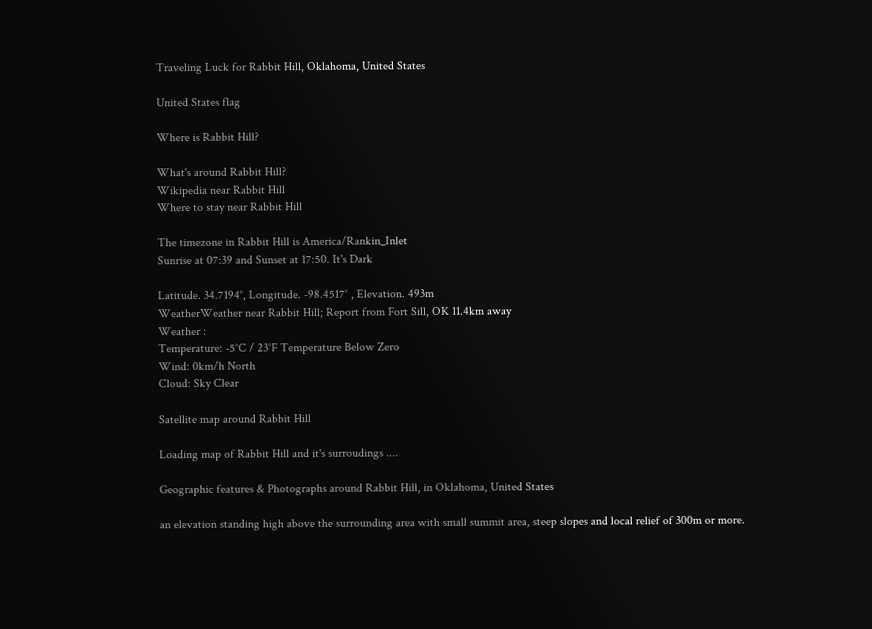Traveling Luck for Rabbit Hill, Oklahoma, United States

United States flag

Where is Rabbit Hill?

What's around Rabbit Hill?
Wikipedia near Rabbit Hill
Where to stay near Rabbit Hill

The timezone in Rabbit Hill is America/Rankin_Inlet
Sunrise at 07:39 and Sunset at 17:50. It's Dark

Latitude. 34.7194°, Longitude. -98.4517° , Elevation. 493m
WeatherWeather near Rabbit Hill; Report from Fort Sill, OK 11.4km away
Weather :
Temperature: -5°C / 23°F Temperature Below Zero
Wind: 0km/h North
Cloud: Sky Clear

Satellite map around Rabbit Hill

Loading map of Rabbit Hill and it's surroudings ....

Geographic features & Photographs around Rabbit Hill, in Oklahoma, United States

an elevation standing high above the surrounding area with small summit area, steep slopes and local relief of 300m or more.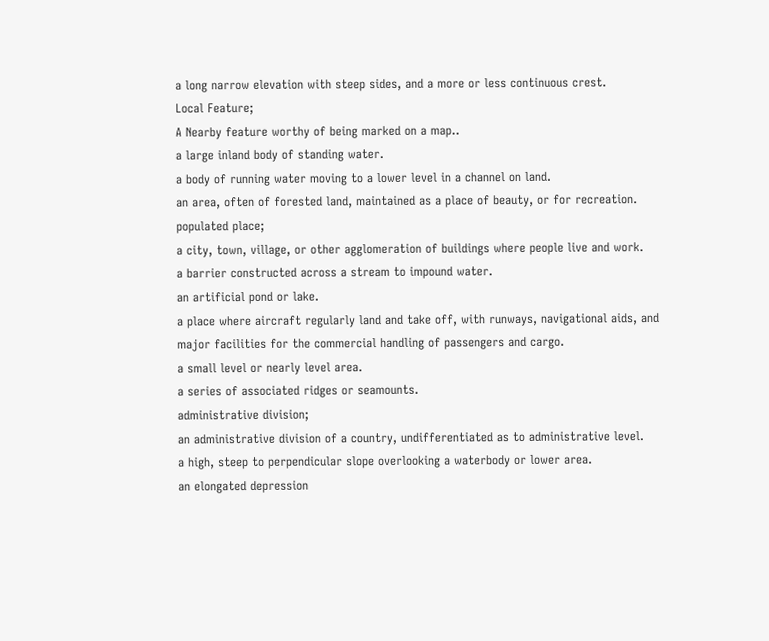a long narrow elevation with steep sides, and a more or less continuous crest.
Local Feature;
A Nearby feature worthy of being marked on a map..
a large inland body of standing water.
a body of running water moving to a lower level in a channel on land.
an area, often of forested land, maintained as a place of beauty, or for recreation.
populated place;
a city, town, village, or other agglomeration of buildings where people live and work.
a barrier constructed across a stream to impound water.
an artificial pond or lake.
a place where aircraft regularly land and take off, with runways, navigational aids, and major facilities for the commercial handling of passengers and cargo.
a small level or nearly level area.
a series of associated ridges or seamounts.
administrative division;
an administrative division of a country, undifferentiated as to administrative level.
a high, steep to perpendicular slope overlooking a waterbody or lower area.
an elongated depression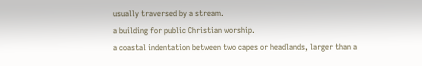usually traversed by a stream.
a building for public Christian worship.
a coastal indentation between two capes or headlands, larger than a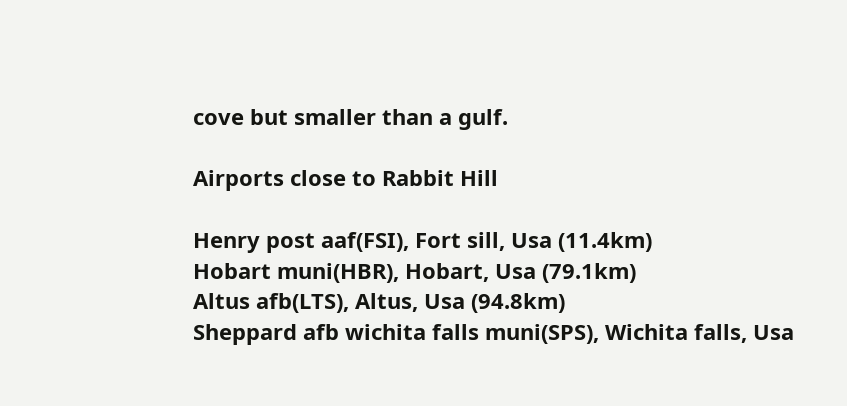cove but smaller than a gulf.

Airports close to Rabbit Hill

Henry post aaf(FSI), Fort sill, Usa (11.4km)
Hobart muni(HBR), Hobart, Usa (79.1km)
Altus afb(LTS), Altus, Usa (94.8km)
Sheppard afb wichita falls muni(SPS), Wichita falls, Usa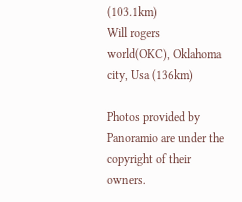(103.1km)
Will rogers world(OKC), Oklahoma city, Usa (136km)

Photos provided by Panoramio are under the copyright of their owners.